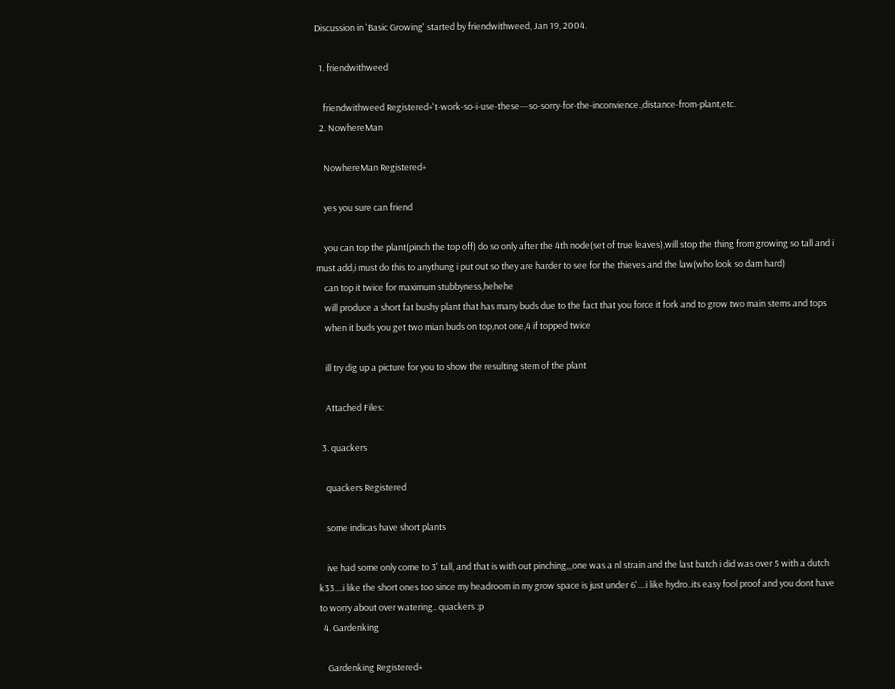Discussion in 'Basic Growing' started by friendwithweed, Jan 19, 2004.

  1. friendwithweed

    friendwithweed Registered+'t-work-so-i-use-these---so-sorry-for-the-inconvience.,distance-from-plant,etc.
  2. NowhereMan

    NowhereMan Registered+

    yes you sure can friend

    you can top the plant(pinch the top off) do so only after the 4th node(set of true leaves),will stop the thing from growing so tall and i must add,i must do this to anythung i put out so they are harder to see for the thieves and the law(who look so dam hard)
    can top it twice for maximum stubbyness,hehehe
    will produce a short fat bushy plant that has many buds due to the fact that you force it fork and to grow two main stems and tops
    when it buds you get two mian buds on top,not one,4 if topped twice

    ill try dig up a picture for you to show the resulting stem of the plant

    Attached Files:

  3. quackers

    quackers Registered

    some indicas have short plants

    ive had some only come to 3' tall, and that is with out pinching,,,one was a nl strain and the last batch i did was over 5 with a dutch k33....i like the short ones too since my headroom in my grow space is just under 6'....i like hydro..its easy fool proof and you dont have to worry about over watering.. quackers :p
  4. Gardenking

    Gardenking Registered+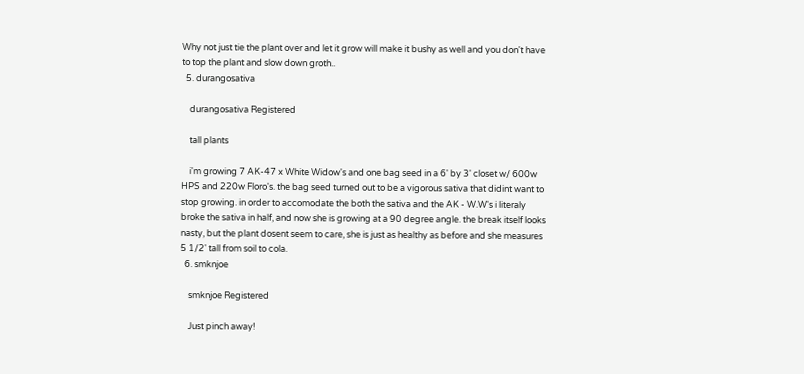Why not just tie the plant over and let it grow will make it bushy as well and you don't have to top the plant and slow down groth..
  5. durangosativa

    durangosativa Registered

    tall plants

    i'm growing 7 AK-47 x White Widow's and one bag seed in a 6' by 3' closet w/ 600w HPS and 220w Floro's. the bag seed turned out to be a vigorous sativa that didint want to stop growing. in order to accomodate the both the sativa and the AK - W.W's i literaly broke the sativa in half, and now she is growing at a 90 degree angle. the break itself looks nasty, but the plant dosent seem to care, she is just as healthy as before and she measures 5 1/2' tall from soil to cola.
  6. smknjoe

    smknjoe Registered

    Just pinch away!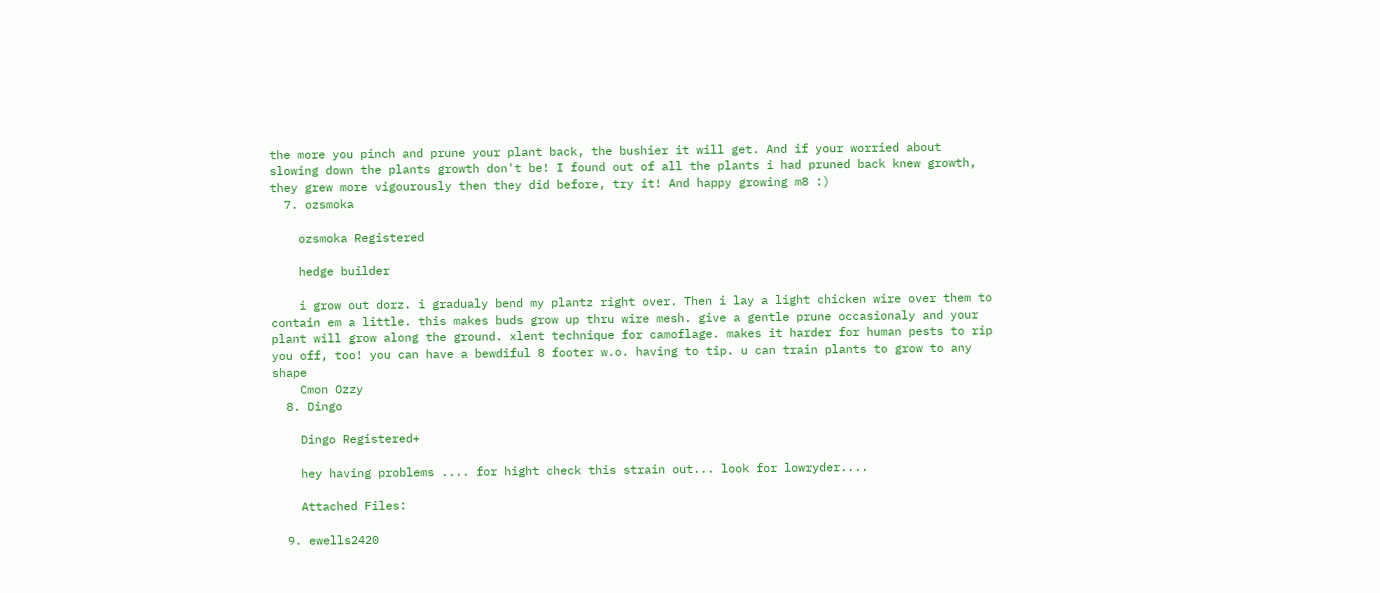the more you pinch and prune your plant back, the bushier it will get. And if your worried about slowing down the plants growth don't be! I found out of all the plants i had pruned back knew growth, they grew more vigourously then they did before, try it! And happy growing m8 :)
  7. ozsmoka

    ozsmoka Registered

    hedge builder

    i grow out dorz. i gradualy bend my plantz right over. Then i lay a light chicken wire over them to contain em a little. this makes buds grow up thru wire mesh. give a gentle prune occasionaly and your plant will grow along the ground. xlent technique for camoflage. makes it harder for human pests to rip you off, too! you can have a bewdiful 8 footer w.o. having to tip. u can train plants to grow to any shape
    Cmon Ozzy
  8. Dingo

    Dingo Registered+

    hey having problems .... for hight check this strain out... look for lowryder....

    Attached Files:

  9. ewells2420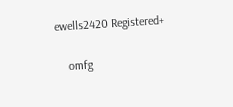ewells2420 Registered+

    omfg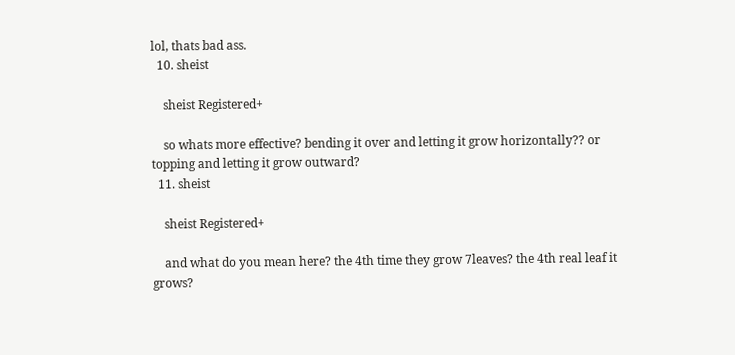lol, thats bad ass.
  10. sheist

    sheist Registered+

    so whats more effective? bending it over and letting it grow horizontally?? or topping and letting it grow outward?
  11. sheist

    sheist Registered+

    and what do you mean here? the 4th time they grow 7leaves? the 4th real leaf it grows?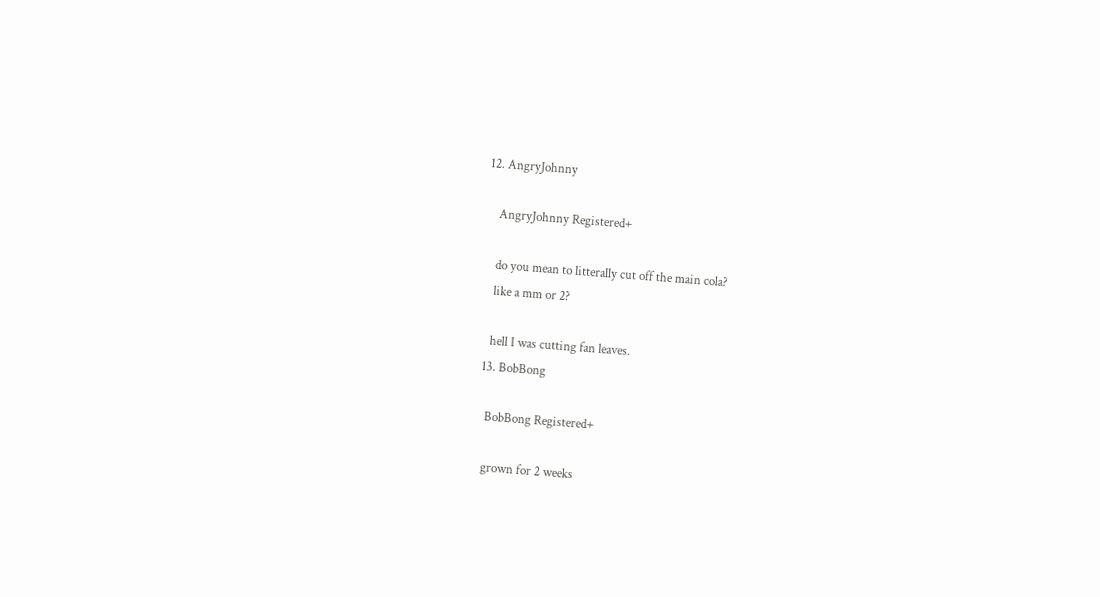12. AngryJohnny

    AngryJohnny Registered+

    do you mean to litterally cut off the main cola?
    like a mm or 2?

    hell I was cutting fan leaves.
  13. BobBong

    BobBong Registered+

    grown for 2 weeks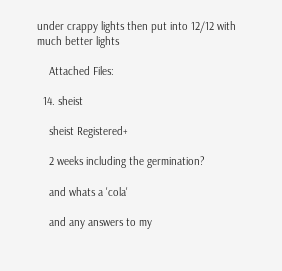under crappy lights then put into 12/12 with much better lights

    Attached Files:

  14. sheist

    sheist Registered+

    2 weeks including the germination?

    and whats a 'cola'

    and any answers to my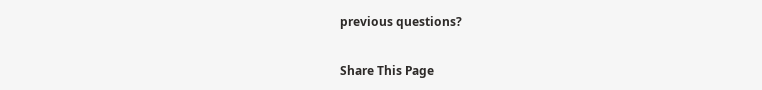previous questions?

Share This Page